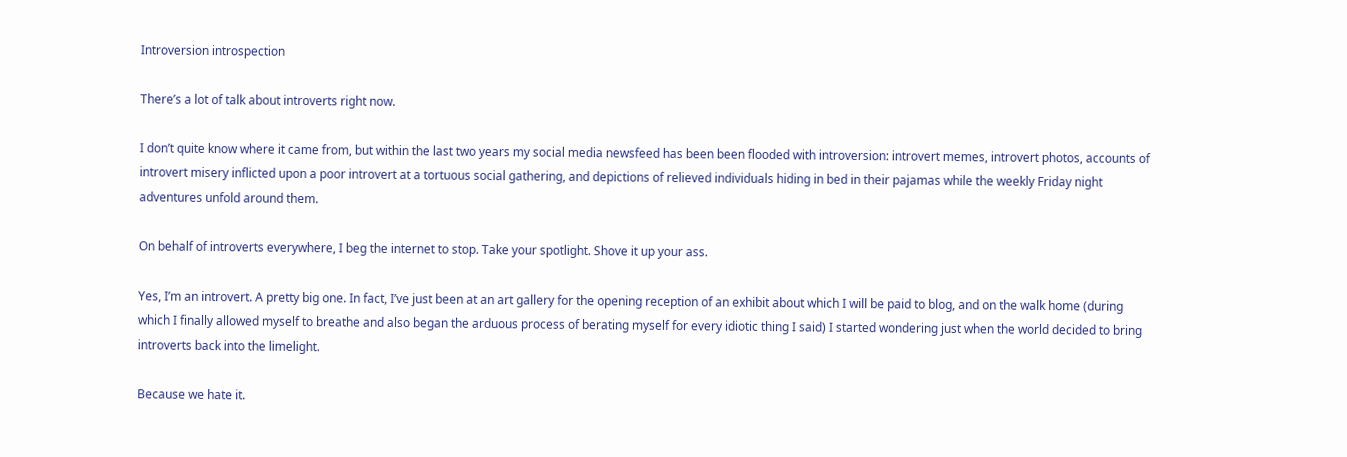Introversion introspection

There’s a lot of talk about introverts right now.

I don’t quite know where it came from, but within the last two years my social media newsfeed has been been flooded with introversion: introvert memes, introvert photos, accounts of introvert misery inflicted upon a poor introvert at a tortuous social gathering, and depictions of relieved individuals hiding in bed in their pajamas while the weekly Friday night adventures unfold around them.

On behalf of introverts everywhere, I beg the internet to stop. Take your spotlight. Shove it up your ass.

Yes, I’m an introvert. A pretty big one. In fact, I’ve just been at an art gallery for the opening reception of an exhibit about which I will be paid to blog, and on the walk home (during which I finally allowed myself to breathe and also began the arduous process of berating myself for every idiotic thing I said) I started wondering just when the world decided to bring introverts back into the limelight.

Because we hate it.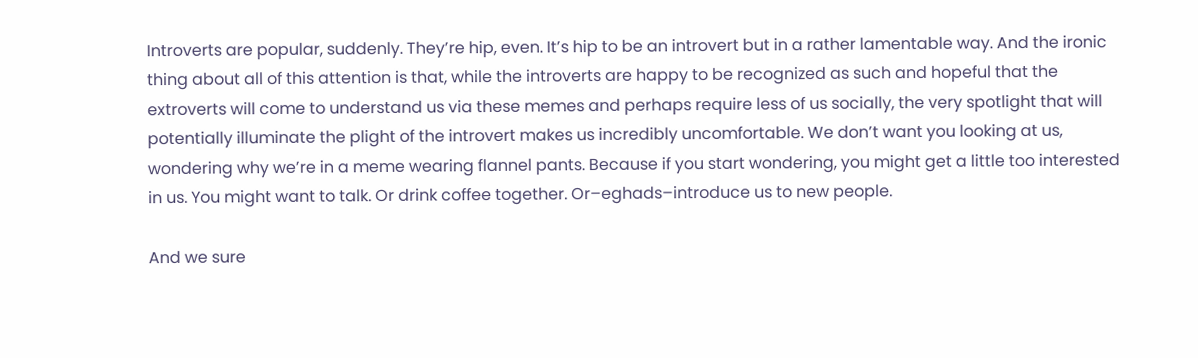Introverts are popular, suddenly. They’re hip, even. It’s hip to be an introvert but in a rather lamentable way. And the ironic thing about all of this attention is that, while the introverts are happy to be recognized as such and hopeful that the extroverts will come to understand us via these memes and perhaps require less of us socially, the very spotlight that will potentially illuminate the plight of the introvert makes us incredibly uncomfortable. We don’t want you looking at us, wondering why we’re in a meme wearing flannel pants. Because if you start wondering, you might get a little too interested in us. You might want to talk. Or drink coffee together. Or–eghads–introduce us to new people.

And we sure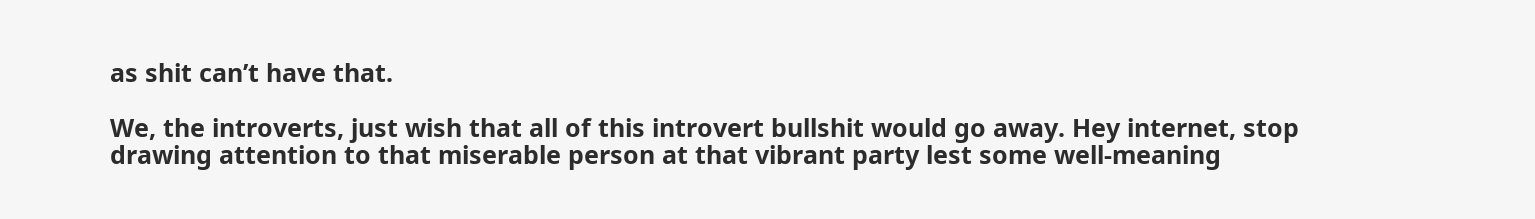as shit can’t have that.

We, the introverts, just wish that all of this introvert bullshit would go away. Hey internet, stop drawing attention to that miserable person at that vibrant party lest some well-meaning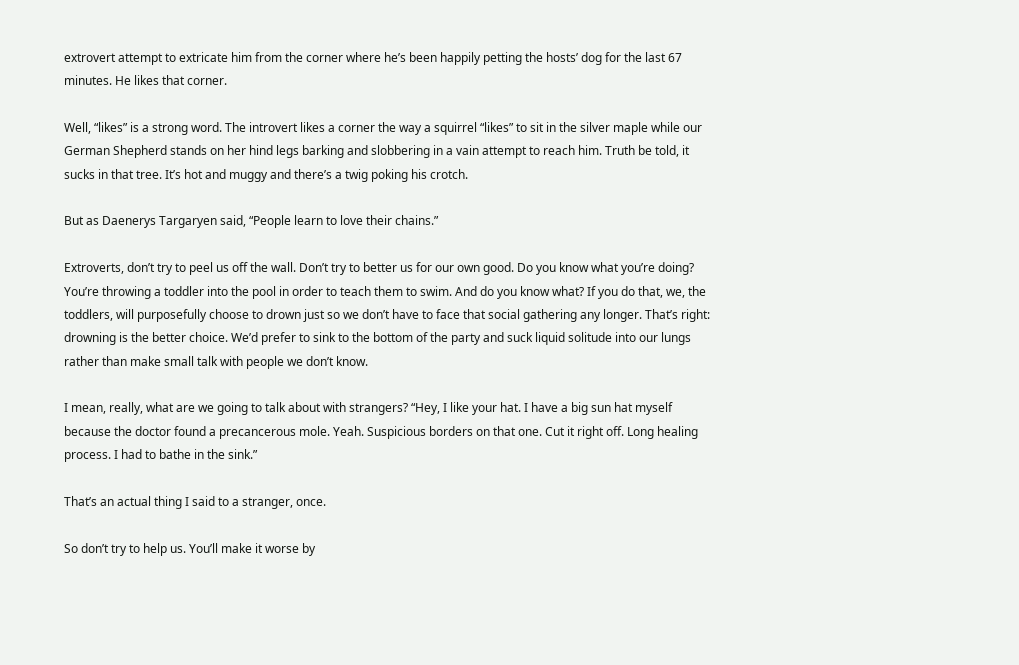extrovert attempt to extricate him from the corner where he’s been happily petting the hosts’ dog for the last 67 minutes. He likes that corner.

Well, “likes” is a strong word. The introvert likes a corner the way a squirrel “likes” to sit in the silver maple while our German Shepherd stands on her hind legs barking and slobbering in a vain attempt to reach him. Truth be told, it sucks in that tree. It’s hot and muggy and there’s a twig poking his crotch.

But as Daenerys Targaryen said, “People learn to love their chains.”

Extroverts, don’t try to peel us off the wall. Don’t try to better us for our own good. Do you know what you’re doing? You’re throwing a toddler into the pool in order to teach them to swim. And do you know what? If you do that, we, the toddlers, will purposefully choose to drown just so we don’t have to face that social gathering any longer. That’s right: drowning is the better choice. We’d prefer to sink to the bottom of the party and suck liquid solitude into our lungs rather than make small talk with people we don’t know.

I mean, really, what are we going to talk about with strangers? “Hey, I like your hat. I have a big sun hat myself because the doctor found a precancerous mole. Yeah. Suspicious borders on that one. Cut it right off. Long healing process. I had to bathe in the sink.”

That’s an actual thing I said to a stranger, once.

So don’t try to help us. You’ll make it worse by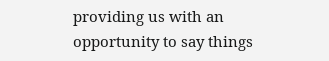providing us with an opportunity to say things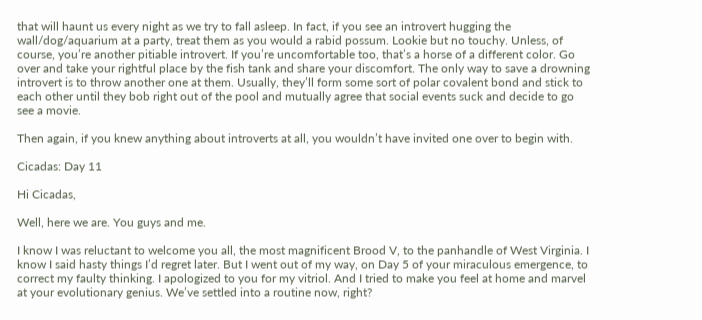that will haunt us every night as we try to fall asleep. In fact, if you see an introvert hugging the wall/dog/aquarium at a party, treat them as you would a rabid possum. Lookie but no touchy. Unless, of course, you’re another pitiable introvert. If you’re uncomfortable too, that’s a horse of a different color. Go over and take your rightful place by the fish tank and share your discomfort. The only way to save a drowning introvert is to throw another one at them. Usually, they’ll form some sort of polar covalent bond and stick to each other until they bob right out of the pool and mutually agree that social events suck and decide to go see a movie.

Then again, if you knew anything about introverts at all, you wouldn’t have invited one over to begin with.

Cicadas: Day 11

Hi Cicadas,

Well, here we are. You guys and me.

I know I was reluctant to welcome you all, the most magnificent Brood V, to the panhandle of West Virginia. I know I said hasty things I’d regret later. But I went out of my way, on Day 5 of your miraculous emergence, to correct my faulty thinking. I apologized to you for my vitriol. And I tried to make you feel at home and marvel at your evolutionary genius. We’ve settled into a routine now, right?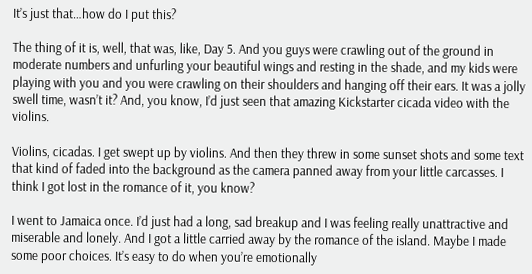It’s just that…how do I put this?

The thing of it is, well, that was, like, Day 5. And you guys were crawling out of the ground in moderate numbers and unfurling your beautiful wings and resting in the shade, and my kids were playing with you and you were crawling on their shoulders and hanging off their ears. It was a jolly swell time, wasn’t it? And, you know, I’d just seen that amazing Kickstarter cicada video with the violins.

Violins, cicadas. I get swept up by violins. And then they threw in some sunset shots and some text that kind of faded into the background as the camera panned away from your little carcasses. I think I got lost in the romance of it, you know?

I went to Jamaica once. I’d just had a long, sad breakup and I was feeling really unattractive and miserable and lonely. And I got a little carried away by the romance of the island. Maybe I made some poor choices. It’s easy to do when you’re emotionally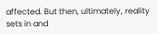affected. But then, ultimately, reality sets in and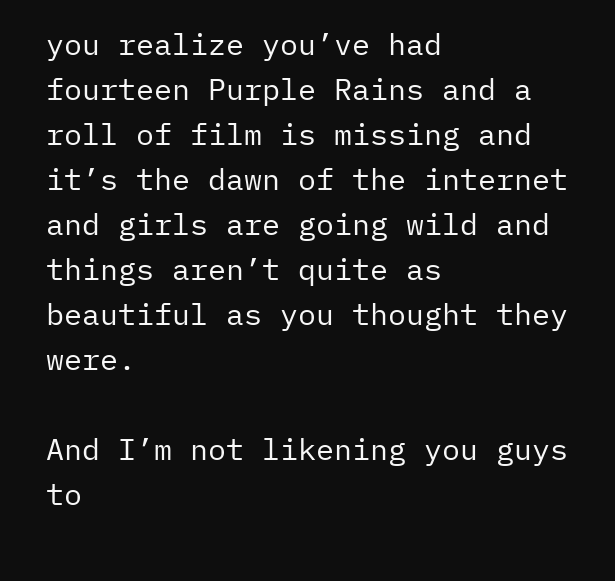you realize you’ve had fourteen Purple Rains and a roll of film is missing and it’s the dawn of the internet and girls are going wild and things aren’t quite as beautiful as you thought they were.

And I’m not likening you guys to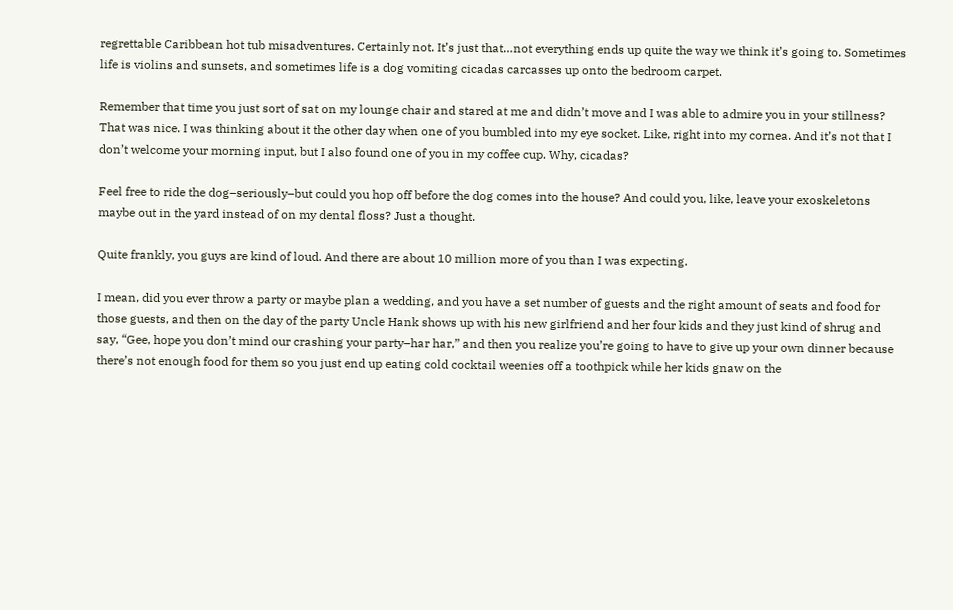regrettable Caribbean hot tub misadventures. Certainly not. It’s just that…not everything ends up quite the way we think it’s going to. Sometimes life is violins and sunsets, and sometimes life is a dog vomiting cicadas carcasses up onto the bedroom carpet.

Remember that time you just sort of sat on my lounge chair and stared at me and didn’t move and I was able to admire you in your stillness? That was nice. I was thinking about it the other day when one of you bumbled into my eye socket. Like, right into my cornea. And it’s not that I don’t welcome your morning input, but I also found one of you in my coffee cup. Why, cicadas?

Feel free to ride the dog–seriously–but could you hop off before the dog comes into the house? And could you, like, leave your exoskeletons maybe out in the yard instead of on my dental floss? Just a thought.

Quite frankly, you guys are kind of loud. And there are about 10 million more of you than I was expecting.

I mean, did you ever throw a party or maybe plan a wedding, and you have a set number of guests and the right amount of seats and food for those guests, and then on the day of the party Uncle Hank shows up with his new girlfriend and her four kids and they just kind of shrug and say, “Gee, hope you don’t mind our crashing your party–har har,” and then you realize you’re going to have to give up your own dinner because there’s not enough food for them so you just end up eating cold cocktail weenies off a toothpick while her kids gnaw on the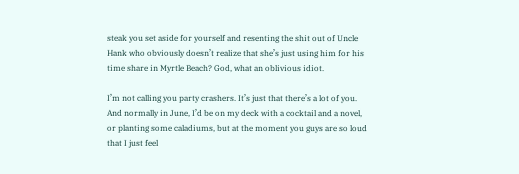steak you set aside for yourself and resenting the shit out of Uncle Hank who obviously doesn’t realize that she’s just using him for his time share in Myrtle Beach? God, what an oblivious idiot.

I’m not calling you party crashers. It’s just that there’s a lot of you. And normally in June, I’d be on my deck with a cocktail and a novel, or planting some caladiums, but at the moment you guys are so loud that I just feel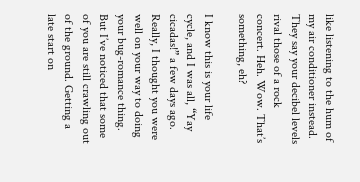like listening to the hum of my air conditioner instead. They say your decibel levels rival those of a rock concert. Heh. Wow. That’s something, eh?

I know this is your life cycle, and I was all, “Yay cicadas!” a few days ago. Really, I thought you were well on your way to doing your bug-romance thing. But I’ve noticed that some of you are still crawling out of the ground. Getting a late start on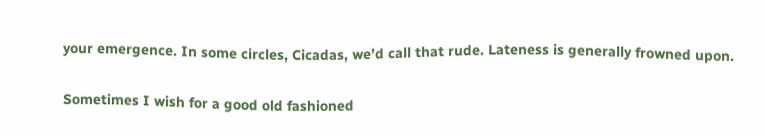your emergence. In some circles, Cicadas, we’d call that rude. Lateness is generally frowned upon.

Sometimes I wish for a good old fashioned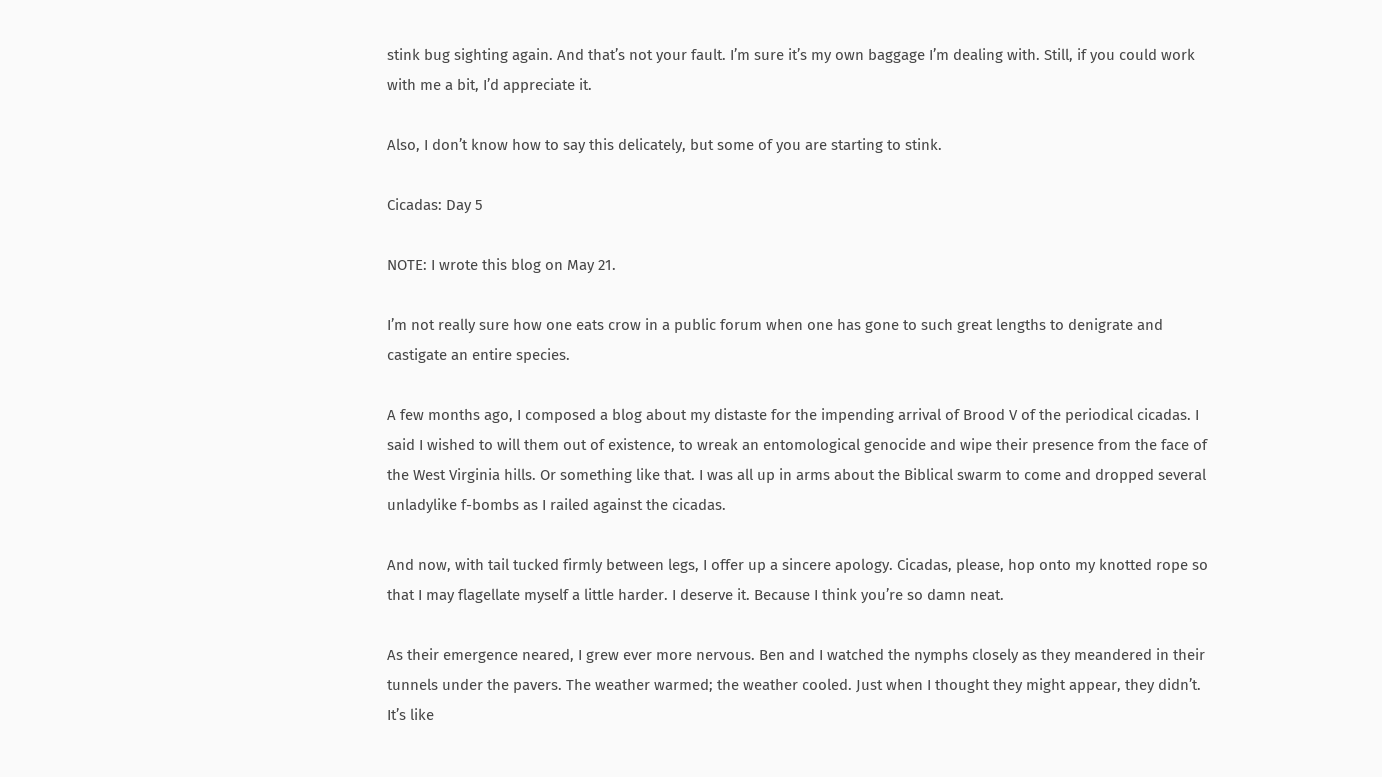stink bug sighting again. And that’s not your fault. I’m sure it’s my own baggage I’m dealing with. Still, if you could work with me a bit, I’d appreciate it.

Also, I don’t know how to say this delicately, but some of you are starting to stink.

Cicadas: Day 5

NOTE: I wrote this blog on May 21.

I’m not really sure how one eats crow in a public forum when one has gone to such great lengths to denigrate and castigate an entire species.

A few months ago, I composed a blog about my distaste for the impending arrival of Brood V of the periodical cicadas. I said I wished to will them out of existence, to wreak an entomological genocide and wipe their presence from the face of the West Virginia hills. Or something like that. I was all up in arms about the Biblical swarm to come and dropped several unladylike f-bombs as I railed against the cicadas.

And now, with tail tucked firmly between legs, I offer up a sincere apology. Cicadas, please, hop onto my knotted rope so that I may flagellate myself a little harder. I deserve it. Because I think you’re so damn neat.

As their emergence neared, I grew ever more nervous. Ben and I watched the nymphs closely as they meandered in their tunnels under the pavers. The weather warmed; the weather cooled. Just when I thought they might appear, they didn’t. It’s like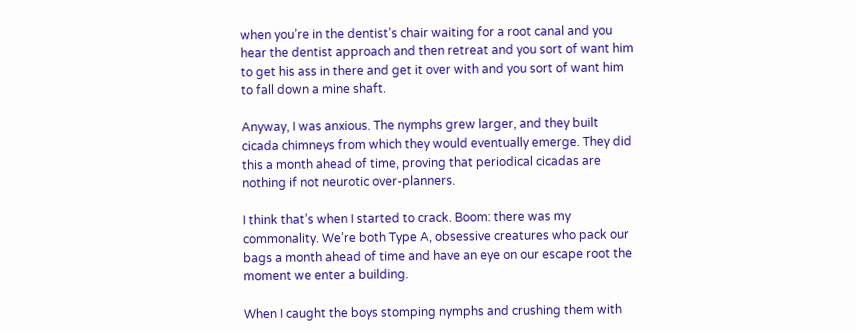when you’re in the dentist’s chair waiting for a root canal and you hear the dentist approach and then retreat and you sort of want him to get his ass in there and get it over with and you sort of want him to fall down a mine shaft.

Anyway, I was anxious. The nymphs grew larger, and they built cicada chimneys from which they would eventually emerge. They did this a month ahead of time, proving that periodical cicadas are nothing if not neurotic over-planners.

I think that’s when I started to crack. Boom: there was my commonality. We’re both Type A, obsessive creatures who pack our bags a month ahead of time and have an eye on our escape root the moment we enter a building.

When I caught the boys stomping nymphs and crushing them with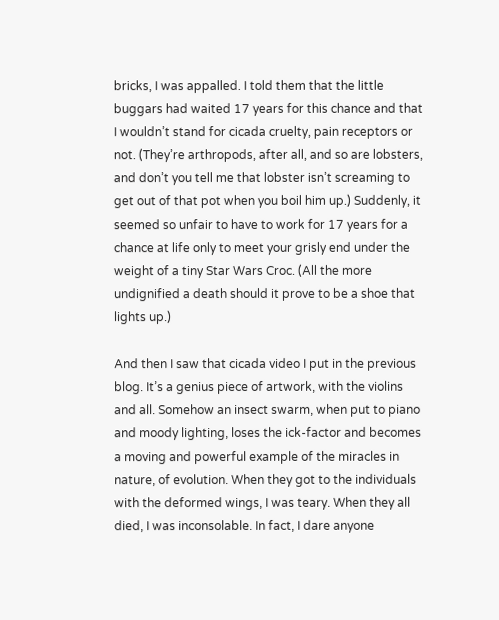bricks, I was appalled. I told them that the little buggars had waited 17 years for this chance and that I wouldn’t stand for cicada cruelty, pain receptors or not. (They’re arthropods, after all, and so are lobsters, and don’t you tell me that lobster isn’t screaming to get out of that pot when you boil him up.) Suddenly, it seemed so unfair to have to work for 17 years for a chance at life only to meet your grisly end under the weight of a tiny Star Wars Croc. (All the more undignified a death should it prove to be a shoe that lights up.)

And then I saw that cicada video I put in the previous blog. It’s a genius piece of artwork, with the violins and all. Somehow an insect swarm, when put to piano and moody lighting, loses the ick-factor and becomes a moving and powerful example of the miracles in nature, of evolution. When they got to the individuals with the deformed wings, I was teary. When they all died, I was inconsolable. In fact, I dare anyone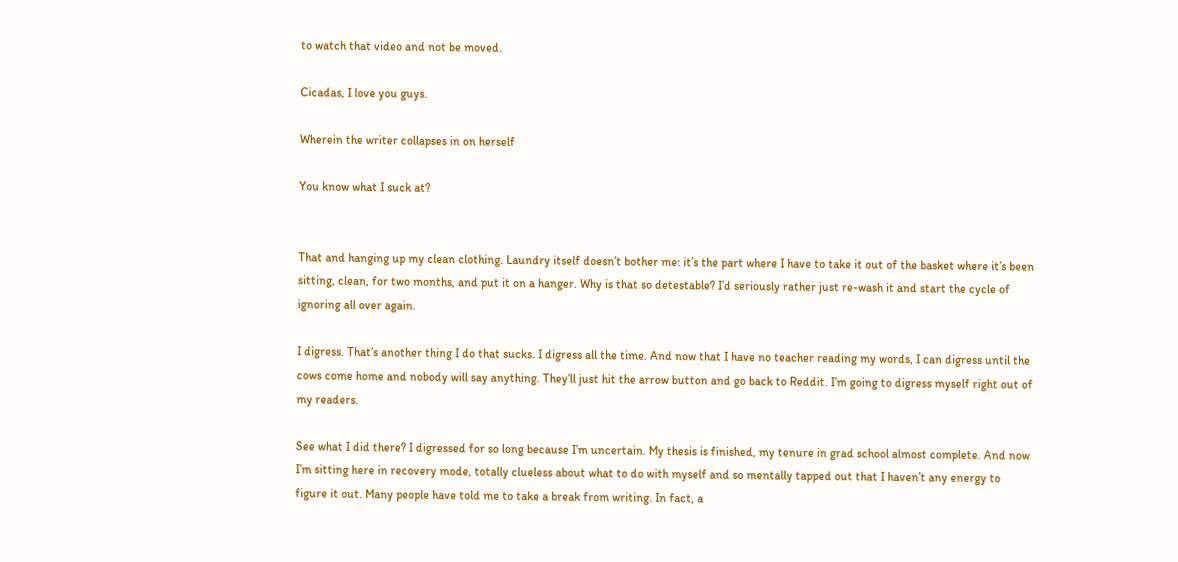to watch that video and not be moved.

Cicadas, I love you guys.

Wherein the writer collapses in on herself

You know what I suck at?


That and hanging up my clean clothing. Laundry itself doesn’t bother me: it’s the part where I have to take it out of the basket where it’s been sitting, clean, for two months, and put it on a hanger. Why is that so detestable? I’d seriously rather just re-wash it and start the cycle of ignoring all over again.

I digress. That’s another thing I do that sucks. I digress all the time. And now that I have no teacher reading my words, I can digress until the cows come home and nobody will say anything. They’ll just hit the arrow button and go back to Reddit. I’m going to digress myself right out of my readers.

See what I did there? I digressed for so long because I’m uncertain. My thesis is finished, my tenure in grad school almost complete. And now I’m sitting here in recovery mode, totally clueless about what to do with myself and so mentally tapped out that I haven’t any energy to figure it out. Many people have told me to take a break from writing. In fact, a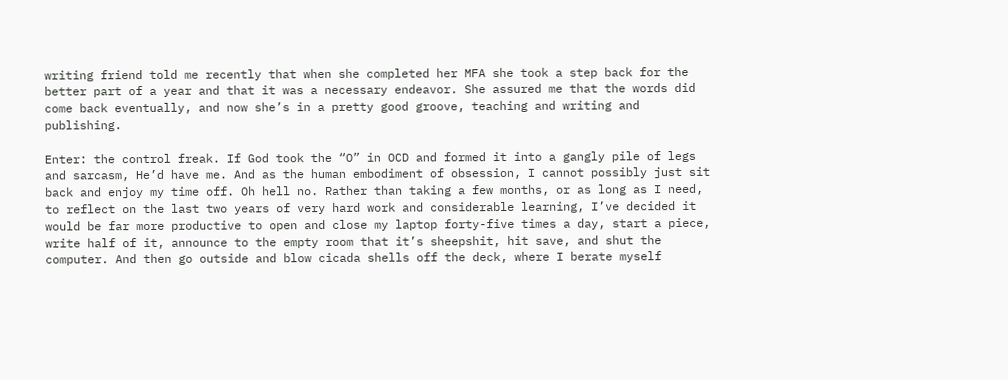writing friend told me recently that when she completed her MFA she took a step back for the better part of a year and that it was a necessary endeavor. She assured me that the words did come back eventually, and now she’s in a pretty good groove, teaching and writing and publishing.

Enter: the control freak. If God took the “O” in OCD and formed it into a gangly pile of legs and sarcasm, He’d have me. And as the human embodiment of obsession, I cannot possibly just sit back and enjoy my time off. Oh hell no. Rather than taking a few months, or as long as I need, to reflect on the last two years of very hard work and considerable learning, I’ve decided it would be far more productive to open and close my laptop forty-five times a day, start a piece, write half of it, announce to the empty room that it’s sheepshit, hit save, and shut the computer. And then go outside and blow cicada shells off the deck, where I berate myself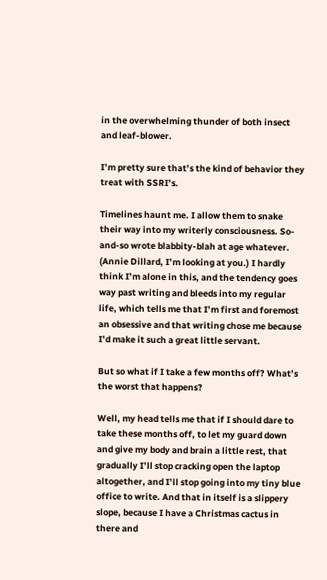in the overwhelming thunder of both insect and leaf-blower.

I’m pretty sure that’s the kind of behavior they treat with SSRI’s.

Timelines haunt me. I allow them to snake their way into my writerly consciousness. So-and-so wrote blabbity-blah at age whatever. (Annie Dillard, I’m looking at you.) I hardly think I’m alone in this, and the tendency goes way past writing and bleeds into my regular life, which tells me that I’m first and foremost an obsessive and that writing chose me because I’d make it such a great little servant.

But so what if I take a few months off? What’s the worst that happens?

Well, my head tells me that if I should dare to take these months off, to let my guard down and give my body and brain a little rest, that gradually I’ll stop cracking open the laptop altogether, and I’ll stop going into my tiny blue office to write. And that in itself is a slippery slope, because I have a Christmas cactus in there and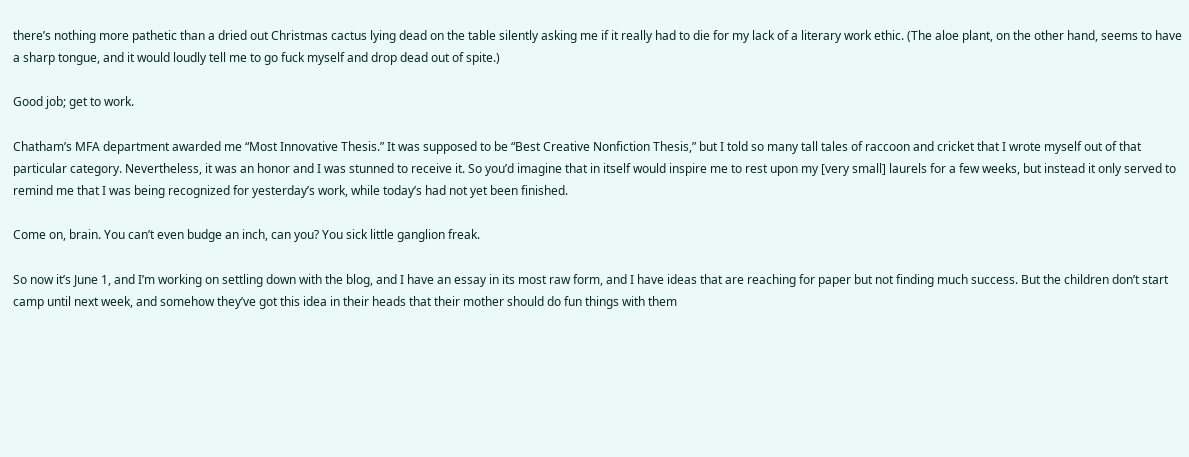there’s nothing more pathetic than a dried out Christmas cactus lying dead on the table silently asking me if it really had to die for my lack of a literary work ethic. (The aloe plant, on the other hand, seems to have a sharp tongue, and it would loudly tell me to go fuck myself and drop dead out of spite.)

Good job; get to work.

Chatham’s MFA department awarded me “Most Innovative Thesis.” It was supposed to be “Best Creative Nonfiction Thesis,” but I told so many tall tales of raccoon and cricket that I wrote myself out of that particular category. Nevertheless, it was an honor and I was stunned to receive it. So you’d imagine that in itself would inspire me to rest upon my [very small] laurels for a few weeks, but instead it only served to remind me that I was being recognized for yesterday’s work, while today’s had not yet been finished.

Come on, brain. You can’t even budge an inch, can you? You sick little ganglion freak.

So now it’s June 1, and I’m working on settling down with the blog, and I have an essay in its most raw form, and I have ideas that are reaching for paper but not finding much success. But the children don’t start camp until next week, and somehow they’ve got this idea in their heads that their mother should do fun things with them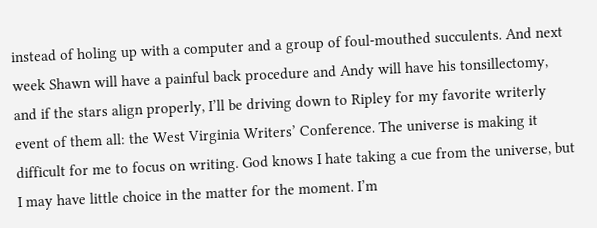instead of holing up with a computer and a group of foul-mouthed succulents. And next week Shawn will have a painful back procedure and Andy will have his tonsillectomy, and if the stars align properly, I’ll be driving down to Ripley for my favorite writerly event of them all: the West Virginia Writers’ Conference. The universe is making it difficult for me to focus on writing. God knows I hate taking a cue from the universe, but I may have little choice in the matter for the moment. I’m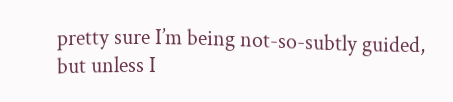pretty sure I’m being not-so-subtly guided, but unless I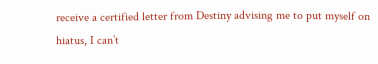receive a certified letter from Destiny advising me to put myself on hiatus, I can’t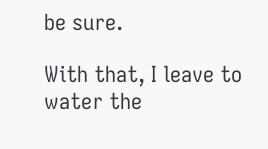be sure.

With that, I leave to water the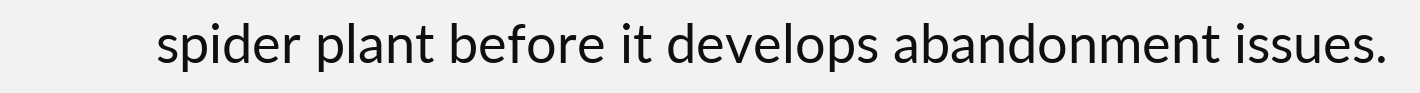spider plant before it develops abandonment issues.